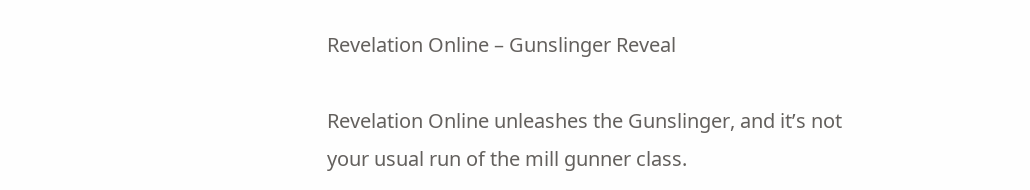Revelation Online – Gunslinger Reveal

Revelation Online unleashes the Gunslinger, and it’s not your usual run of the mill gunner class.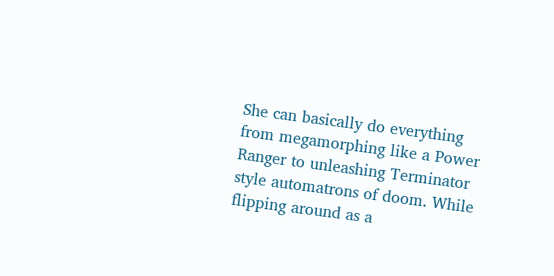She can basically do everything from megamorphing like a Power Ranger to unleashing Terminator style automatrons of doom. While flipping around as a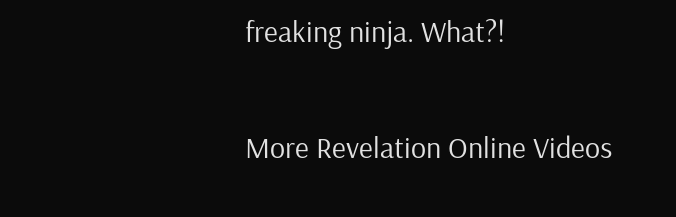freaking ninja. What?!

More Revelation Online Videos